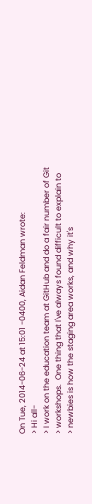On Tue, 2014-06-24 at 15:01 -0400, Aidan Feldman wrote:
> Hi all-
> I work on the education team at GitHub and do a fair number of Git
> workshops.  One thing that I've always found difficult to explain to
> newbies is how the staging area works, and why it's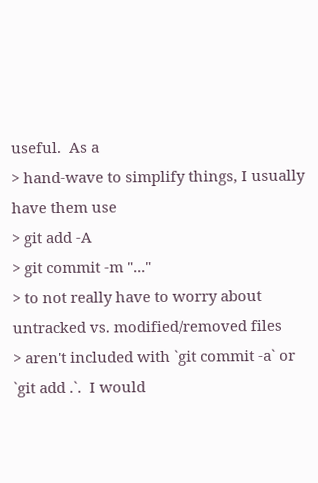useful.  As a
> hand-wave to simplify things, I usually have them use
> git add -A
> git commit -m "..."
> to not really have to worry about untracked vs. modified/removed files
> aren't included with `git commit -a` or `git add .`.  I would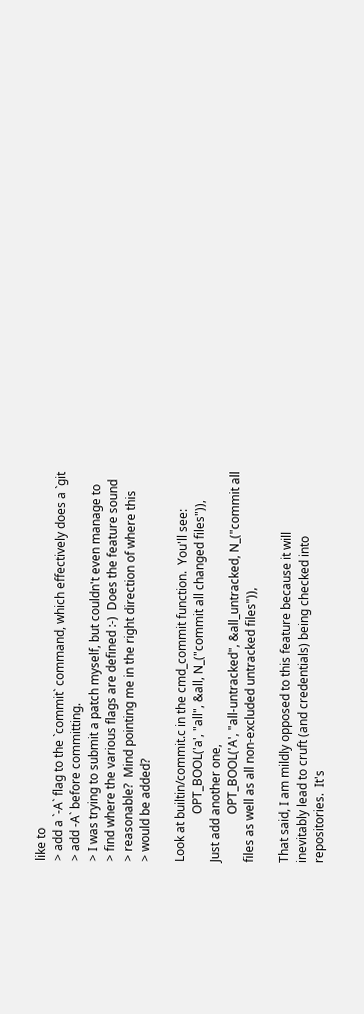like to
> add a `-A` flag to the `commit` command, which effectively does a `git
> add -A` before committing.
> I was trying to submit a patch myself, but couldn't even manage to
> find where the various flags are defined :-)  Does the feature sound
> reasonable?  Mind pointing me in the right direction of where this
> would be added?

Look at builtin/commit.c in the cmd_commit function.  You'll see:
                OPT_BOOL('a', "all", &all, N_("commit all changed files")),
Just add another one,
                OPT_BOOL('A', "all-untracked", &all_untracked, N_("commit all
files as well as all non-excluded untracked files")),

That said, I am mildly opposed to this feature because it will
inevitably lead to cruft (and credentials) being checked into
repositories.  It's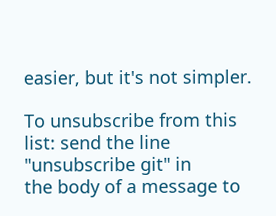easier, but it's not simpler.

To unsubscribe from this list: send the line "unsubscribe git" in
the body of a message to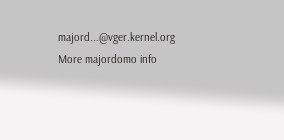majord...@vger.kernel.org
More majordomo info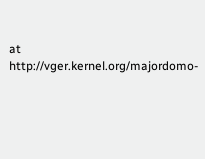at  http://vger.kernel.org/majordomo-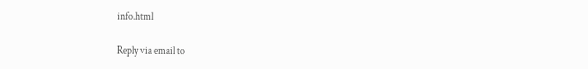info.html

Reply via email to